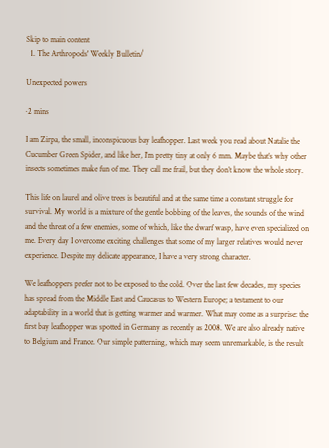Skip to main content
  1. The Arthropods' Weekly Bulletin/

Unexpected powers

·2 mins

I am Zirpa, the small, inconspicuous bay leafhopper. Last week you read about Natalie the Cucumber Green Spider, and like her, I’m pretty tiny at only 6 mm. Maybe that’s why other insects sometimes make fun of me. They call me frail, but they don’t know the whole story.

This life on laurel and olive trees is beautiful and at the same time a constant struggle for survival. My world is a mixture of the gentle bobbing of the leaves, the sounds of the wind and the threat of a few enemies, some of which, like the dwarf wasp, have even specialized on me. Every day I overcome exciting challenges that some of my larger relatives would never experience. Despite my delicate appearance, I have a very strong character.

We leafhoppers prefer not to be exposed to the cold. Over the last few decades, my species has spread from the Middle East and Caucasus to Western Europe; a testament to our adaptability in a world that is getting warmer and warmer. What may come as a surprise: the first bay leafhopper was spotted in Germany as recently as 2008. We are also already native to Belgium and France. Our simple patterning, which may seem unremarkable, is the result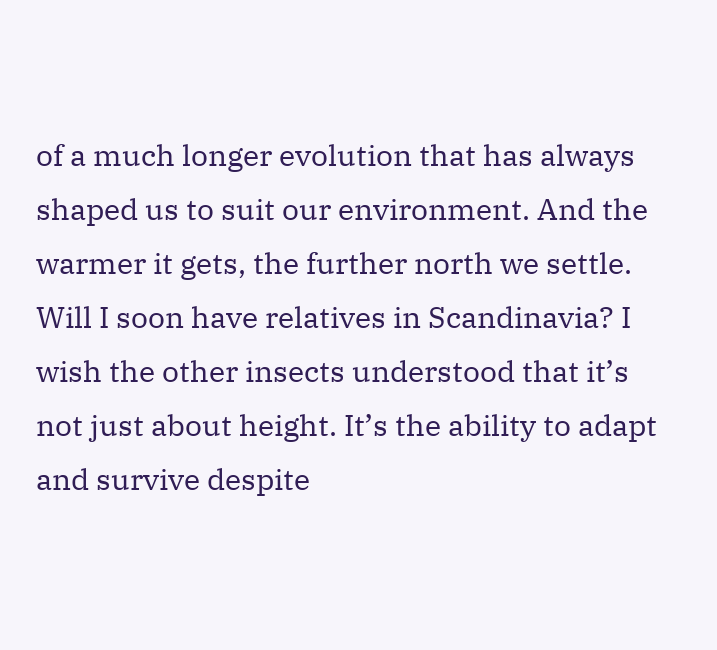of a much longer evolution that has always shaped us to suit our environment. And the warmer it gets, the further north we settle. Will I soon have relatives in Scandinavia? I wish the other insects understood that it’s not just about height. It’s the ability to adapt and survive despite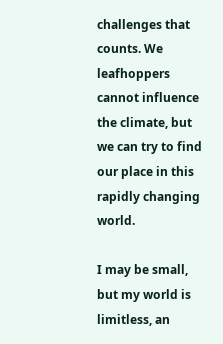challenges that counts. We leafhoppers cannot influence the climate, but we can try to find our place in this rapidly changing world.

I may be small, but my world is limitless, an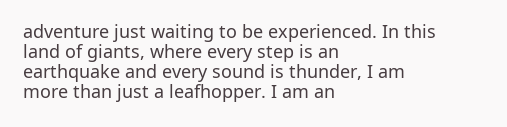adventure just waiting to be experienced. In this land of giants, where every step is an earthquake and every sound is thunder, I am more than just a leafhopper. I am an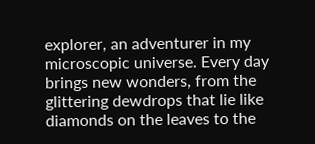explorer, an adventurer in my microscopic universe. Every day brings new wonders, from the glittering dewdrops that lie like diamonds on the leaves to the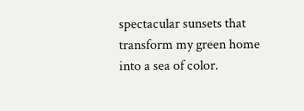spectacular sunsets that transform my green home into a sea of color.